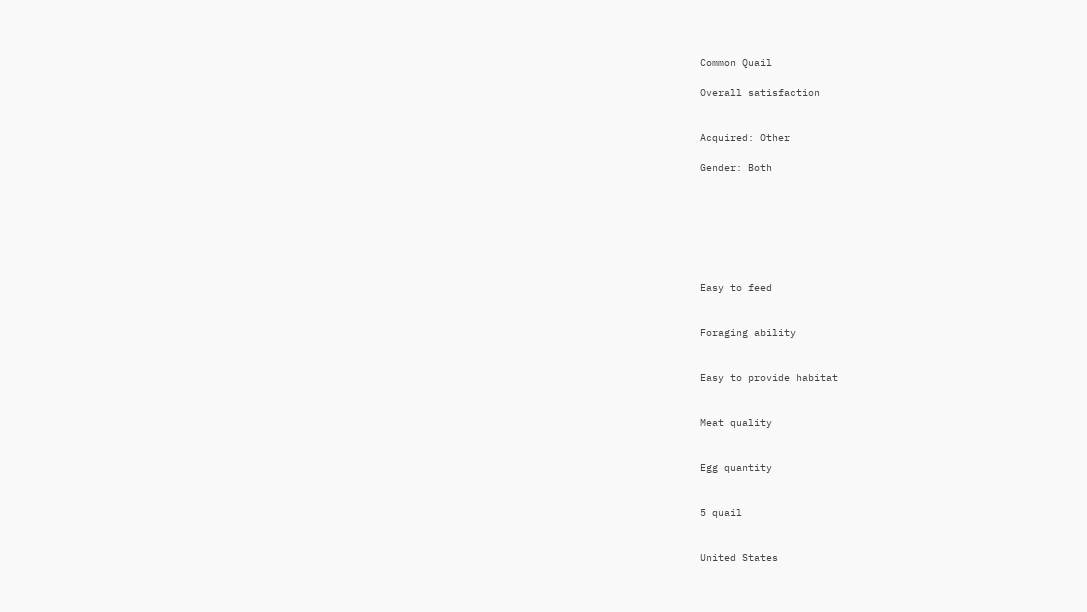Common Quail

Overall satisfaction


Acquired: Other

Gender: Both







Easy to feed


Foraging ability


Easy to provide habitat


Meat quality


Egg quantity


5 quail


United States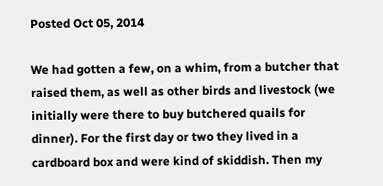Posted Oct 05, 2014

We had gotten a few, on a whim, from a butcher that raised them, as well as other birds and livestock (we initially were there to buy butchered quails for dinner). For the first day or two they lived in a cardboard box and were kind of skiddish. Then my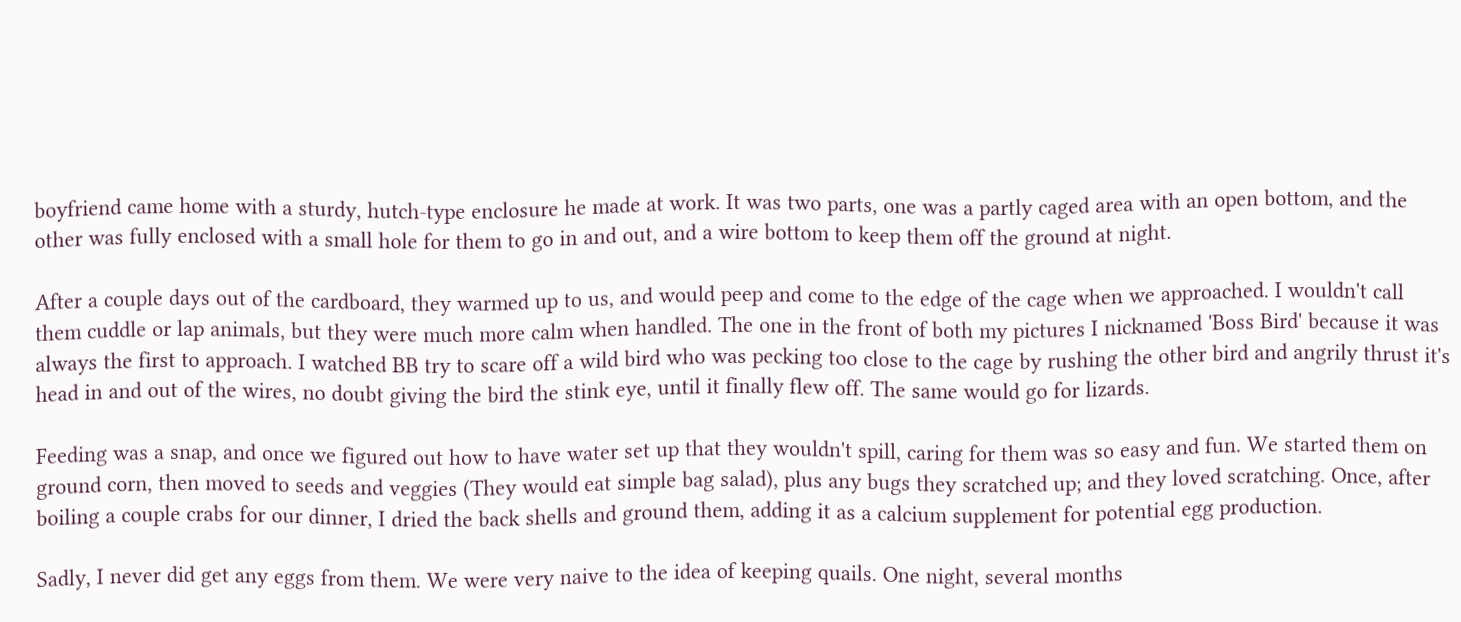boyfriend came home with a sturdy, hutch-type enclosure he made at work. It was two parts, one was a partly caged area with an open bottom, and the other was fully enclosed with a small hole for them to go in and out, and a wire bottom to keep them off the ground at night.

After a couple days out of the cardboard, they warmed up to us, and would peep and come to the edge of the cage when we approached. I wouldn't call them cuddle or lap animals, but they were much more calm when handled. The one in the front of both my pictures I nicknamed 'Boss Bird' because it was always the first to approach. I watched BB try to scare off a wild bird who was pecking too close to the cage by rushing the other bird and angrily thrust it's head in and out of the wires, no doubt giving the bird the stink eye, until it finally flew off. The same would go for lizards.

Feeding was a snap, and once we figured out how to have water set up that they wouldn't spill, caring for them was so easy and fun. We started them on ground corn, then moved to seeds and veggies (They would eat simple bag salad), plus any bugs they scratched up; and they loved scratching. Once, after boiling a couple crabs for our dinner, I dried the back shells and ground them, adding it as a calcium supplement for potential egg production.

Sadly, I never did get any eggs from them. We were very naive to the idea of keeping quails. One night, several months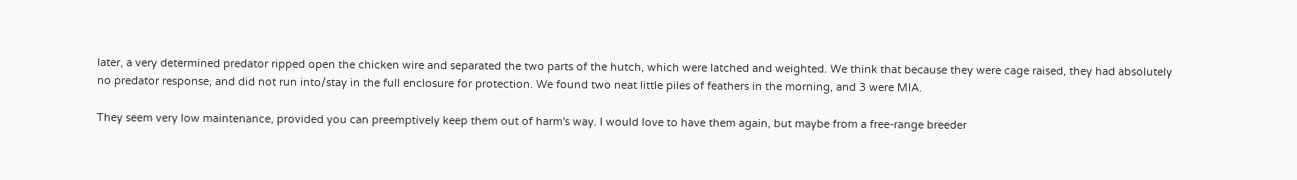later, a very determined predator ripped open the chicken wire and separated the two parts of the hutch, which were latched and weighted. We think that because they were cage raised, they had absolutely no predator response, and did not run into/stay in the full enclosure for protection. We found two neat little piles of feathers in the morning, and 3 were MIA.

They seem very low maintenance, provided you can preemptively keep them out of harm's way. I would love to have them again, but maybe from a free-range breeder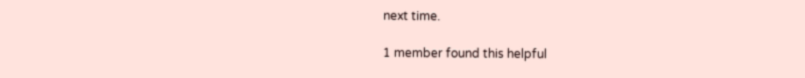next time.

1 member found this helpful